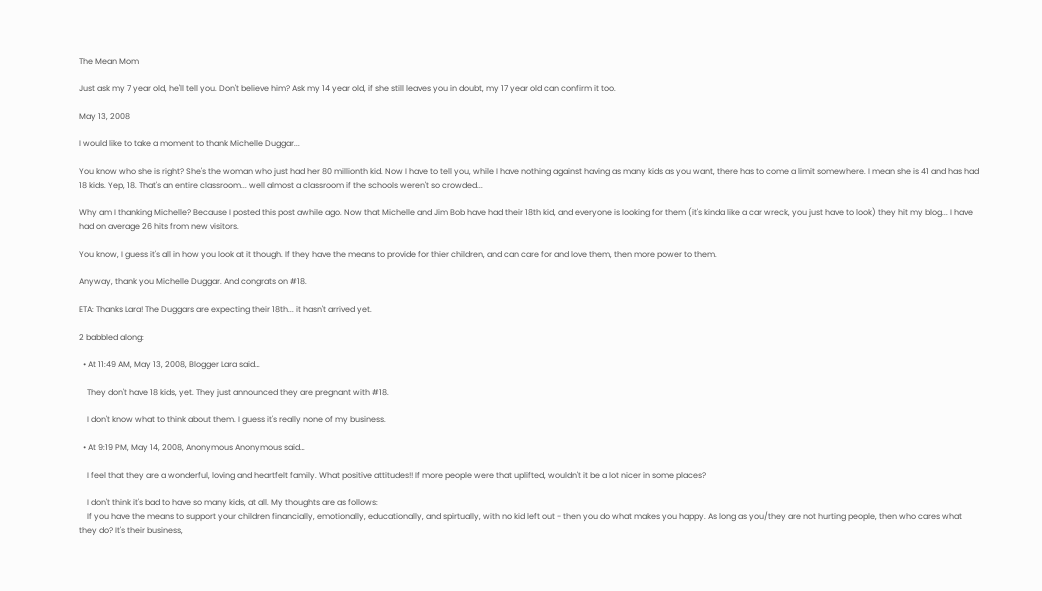The Mean Mom

Just ask my 7 year old, he'll tell you. Don't believe him? Ask my 14 year old, if she still leaves you in doubt, my 17 year old can confirm it too.

May 13, 2008

I would like to take a moment to thank Michelle Duggar...

You know who she is right? She's the woman who just had her 80 millionth kid. Now I have to tell you, while I have nothing against having as many kids as you want, there has to come a limit somewhere. I mean she is 41 and has had 18 kids. Yep, 18. That's an entire classroom... well almost a classroom if the schools weren't so crowded...

Why am I thanking Michelle? Because I posted this post awhile ago. Now that Michelle and Jim Bob have had their 18th kid, and everyone is looking for them (it's kinda like a car wreck, you just have to look) they hit my blog... I have had on average 26 hits from new visitors.

You know, I guess it's all in how you look at it though. If they have the means to provide for thier children, and can care for and love them, then more power to them.

Anyway, thank you Michelle Duggar. And congrats on #18.

ETA: Thanks Lara! The Duggars are expecting their 18th... it hasn't arrived yet.

2 babbled along:

  • At 11:49 AM, May 13, 2008, Blogger Lara said…

    They don't have 18 kids, yet. They just announced they are pregnant with #18.

    I don't know what to think about them. I guess it's really none of my business.

  • At 9:19 PM, May 14, 2008, Anonymous Anonymous said…

    I feel that they are a wonderful, loving and heartfelt family. What positive attitudes!! If more people were that uplifted, wouldn't it be a lot nicer in some places?

    I don't think it's bad to have so many kids, at all. My thoughts are as follows:
    If you have the means to support your children financially, emotionally, educationally, and spirtually, with no kid left out - then you do what makes you happy. As long as you/they are not hurting people, then who cares what they do? It's their business,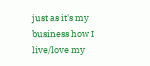just as it's my business how I live/love my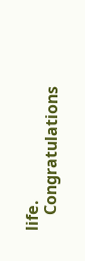life.
    Congratulations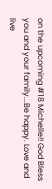on the upcoming #18 Michelle!! God Bless you and your family...Be happy. Love and live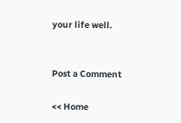your life well.


Post a Comment

<< Home